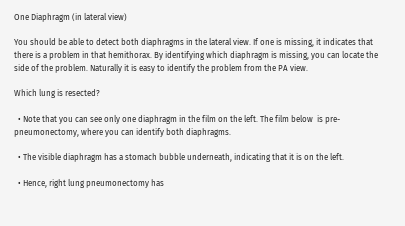One Diaphragm (in lateral view)

You should be able to detect both diaphragms in the lateral view. If one is missing, it indicates that there is a problem in that hemithorax. By identifying which diaphragm is missing, you can locate the side of the problem. Naturally it is easy to identify the problem from the PA view.

Which lung is resected?

  • Note that you can see only one diaphragm in the film on the left. The film below  is pre-pneumonectomy, where you can identify both diaphragms.

  • The visible diaphragm has a stomach bubble underneath, indicating that it is on the left.

  • Hence, right lung pneumonectomy has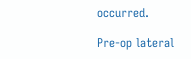occurred.

Pre-op lateral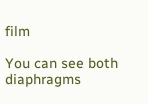film

You can see both diaphragms